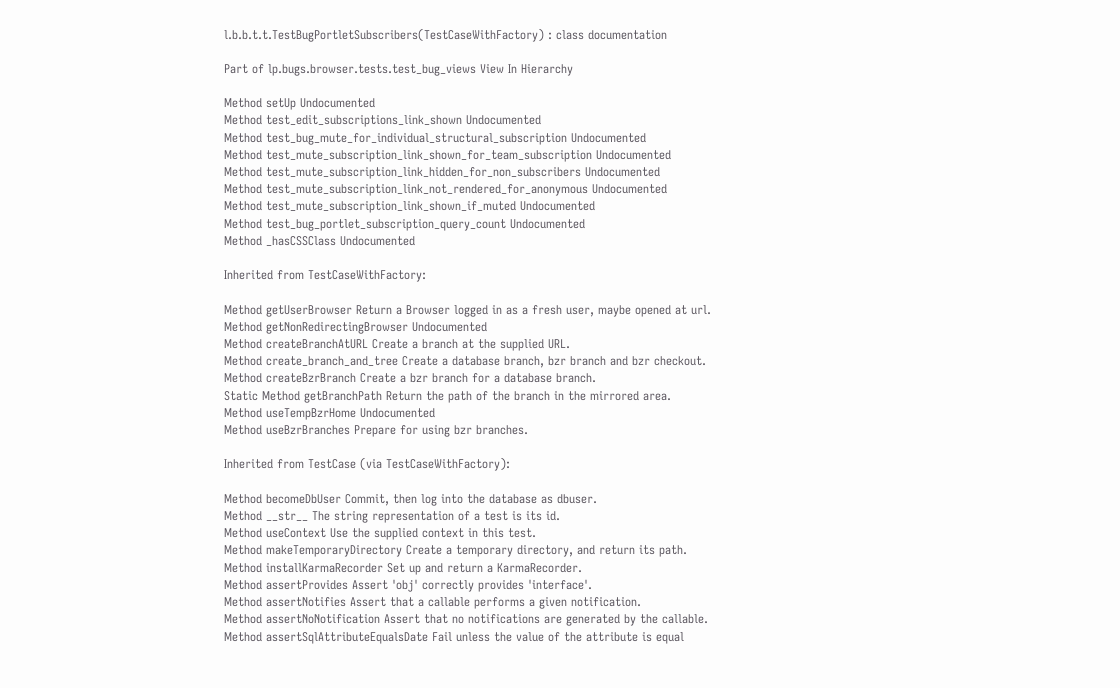l.b.b.t.t.TestBugPortletSubscribers(TestCaseWithFactory) : class documentation

Part of lp.bugs.browser.tests.test_bug_views View In Hierarchy

Method setUp Undocumented
Method test_edit_subscriptions_link_shown Undocumented
Method test_bug_mute_for_individual_structural_subscription Undocumented
Method test_mute_subscription_link_shown_for_team_subscription Undocumented
Method test_mute_subscription_link_hidden_for_non_subscribers Undocumented
Method test_mute_subscription_link_not_rendered_for_anonymous Undocumented
Method test_mute_subscription_link_shown_if_muted Undocumented
Method test_bug_portlet_subscription_query_count Undocumented
Method _hasCSSClass Undocumented

Inherited from TestCaseWithFactory:

Method getUserBrowser Return a Browser logged in as a fresh user, maybe opened at url.
Method getNonRedirectingBrowser Undocumented
Method createBranchAtURL Create a branch at the supplied URL.
Method create_branch_and_tree Create a database branch, bzr branch and bzr checkout.
Method createBzrBranch Create a bzr branch for a database branch.
Static Method getBranchPath Return the path of the branch in the mirrored area.
Method useTempBzrHome Undocumented
Method useBzrBranches Prepare for using bzr branches.

Inherited from TestCase (via TestCaseWithFactory):

Method becomeDbUser Commit, then log into the database as dbuser.
Method __str__ The string representation of a test is its id.
Method useContext Use the supplied context in this test.
Method makeTemporaryDirectory Create a temporary directory, and return its path.
Method installKarmaRecorder Set up and return a KarmaRecorder.
Method assertProvides Assert 'obj' correctly provides 'interface'.
Method assertNotifies Assert that a callable performs a given notification.
Method assertNoNotification Assert that no notifications are generated by the callable.
Method assertSqlAttributeEqualsDate Fail unless the value of the attribute is equal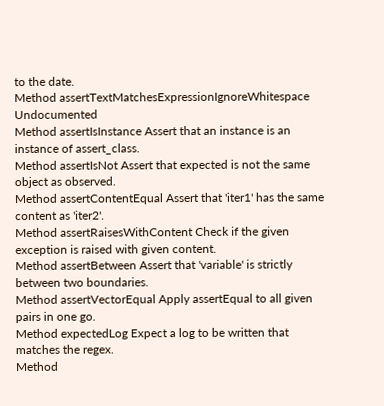to the date.
Method assertTextMatchesExpressionIgnoreWhitespace Undocumented
Method assertIsInstance Assert that an instance is an instance of assert_class.
Method assertIsNot Assert that expected is not the same object as observed.
Method assertContentEqual Assert that 'iter1' has the same content as 'iter2'.
Method assertRaisesWithContent Check if the given exception is raised with given content.
Method assertBetween Assert that 'variable' is strictly between two boundaries.
Method assertVectorEqual Apply assertEqual to all given pairs in one go.
Method expectedLog Expect a log to be written that matches the regex.
Method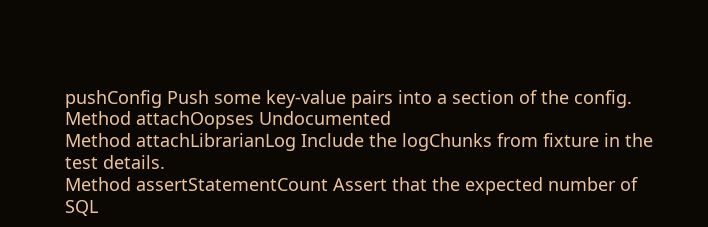pushConfig Push some key-value pairs into a section of the config.
Method attachOopses Undocumented
Method attachLibrarianLog Include the logChunks from fixture in the test details.
Method assertStatementCount Assert that the expected number of SQL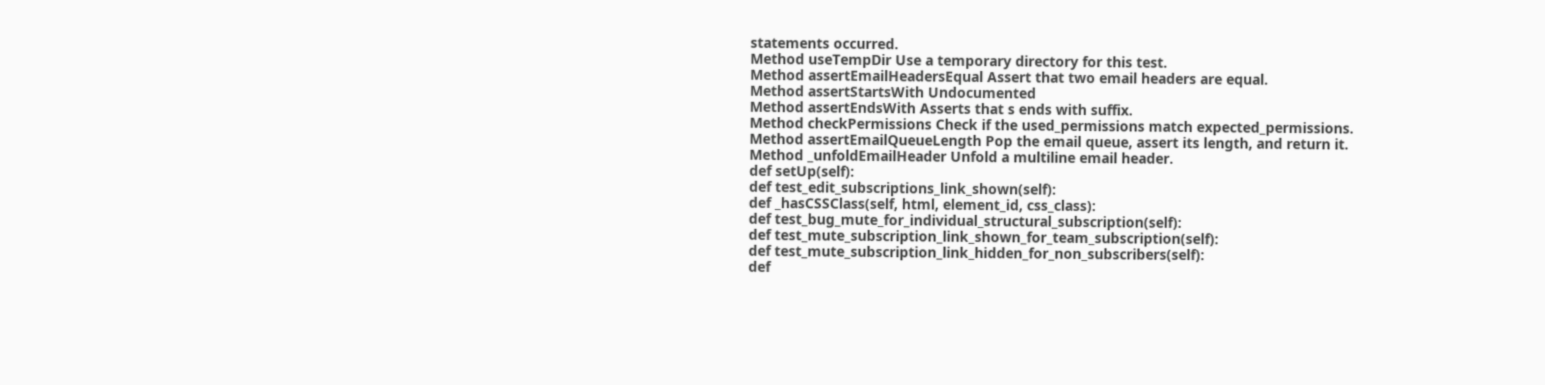statements occurred.
Method useTempDir Use a temporary directory for this test.
Method assertEmailHeadersEqual Assert that two email headers are equal.
Method assertStartsWith Undocumented
Method assertEndsWith Asserts that s ends with suffix.
Method checkPermissions Check if the used_permissions match expected_permissions.
Method assertEmailQueueLength Pop the email queue, assert its length, and return it.
Method _unfoldEmailHeader Unfold a multiline email header.
def setUp(self):
def test_edit_subscriptions_link_shown(self):
def _hasCSSClass(self, html, element_id, css_class):
def test_bug_mute_for_individual_structural_subscription(self):
def test_mute_subscription_link_shown_for_team_subscription(self):
def test_mute_subscription_link_hidden_for_non_subscribers(self):
def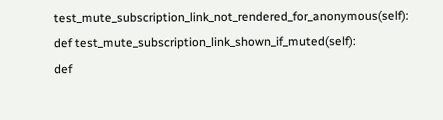test_mute_subscription_link_not_rendered_for_anonymous(self):
def test_mute_subscription_link_shown_if_muted(self):
def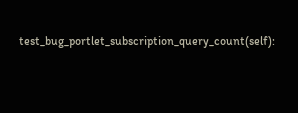test_bug_portlet_subscription_query_count(self):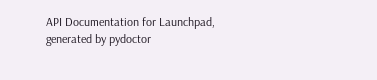API Documentation for Launchpad, generated by pydoctor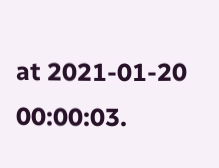at 2021-01-20 00:00:03.